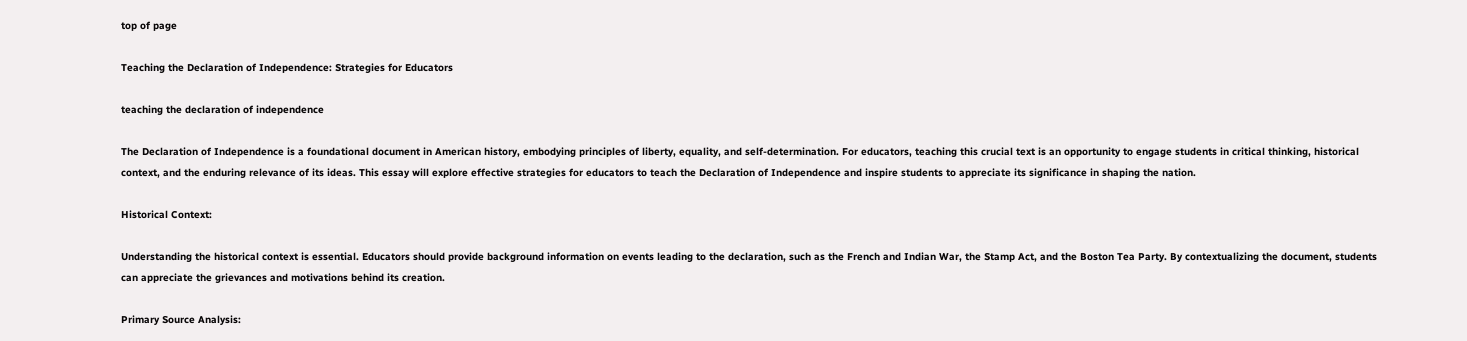top of page

Teaching the Declaration of Independence: Strategies for Educators

teaching the declaration of independence

The Declaration of Independence is a foundational document in American history, embodying principles of liberty, equality, and self-determination. For educators, teaching this crucial text is an opportunity to engage students in critical thinking, historical context, and the enduring relevance of its ideas. This essay will explore effective strategies for educators to teach the Declaration of Independence and inspire students to appreciate its significance in shaping the nation.

Historical Context:

Understanding the historical context is essential. Educators should provide background information on events leading to the declaration, such as the French and Indian War, the Stamp Act, and the Boston Tea Party. By contextualizing the document, students can appreciate the grievances and motivations behind its creation.

Primary Source Analysis: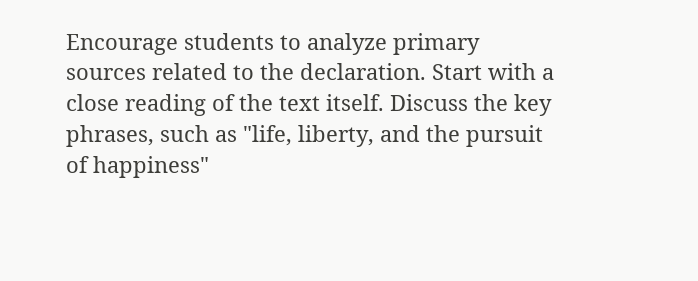Encourage students to analyze primary sources related to the declaration. Start with a close reading of the text itself. Discuss the key phrases, such as "life, liberty, and the pursuit of happiness"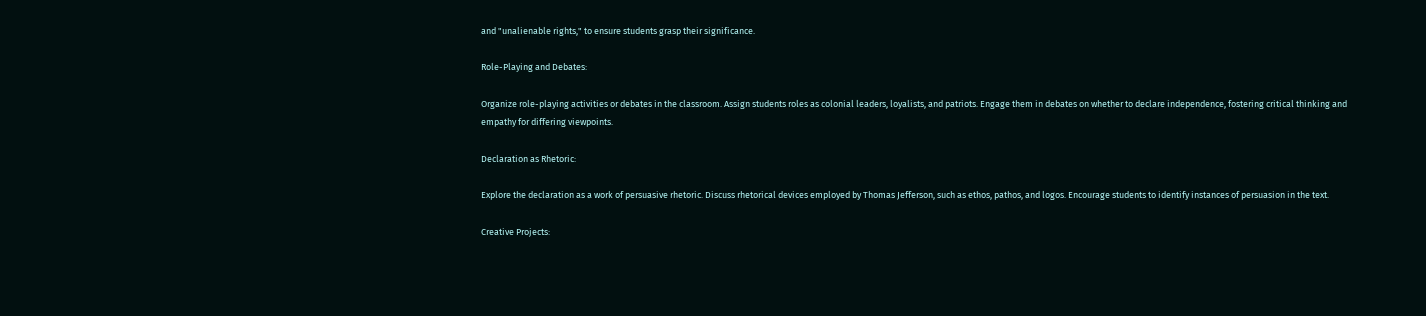and "unalienable rights," to ensure students grasp their significance.

Role-Playing and Debates:

Organize role-playing activities or debates in the classroom. Assign students roles as colonial leaders, loyalists, and patriots. Engage them in debates on whether to declare independence, fostering critical thinking and empathy for differing viewpoints.

Declaration as Rhetoric:

Explore the declaration as a work of persuasive rhetoric. Discuss rhetorical devices employed by Thomas Jefferson, such as ethos, pathos, and logos. Encourage students to identify instances of persuasion in the text.

Creative Projects: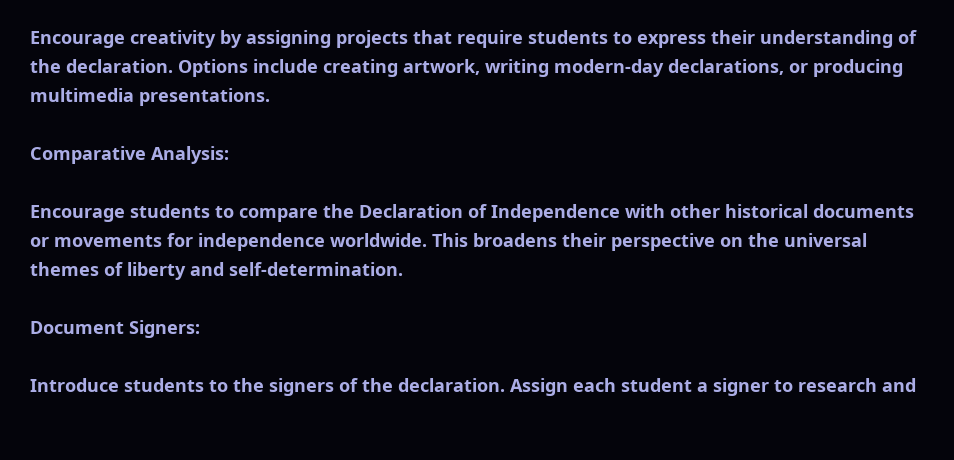Encourage creativity by assigning projects that require students to express their understanding of the declaration. Options include creating artwork, writing modern-day declarations, or producing multimedia presentations.

Comparative Analysis:

Encourage students to compare the Declaration of Independence with other historical documents or movements for independence worldwide. This broadens their perspective on the universal themes of liberty and self-determination.

Document Signers:

Introduce students to the signers of the declaration. Assign each student a signer to research and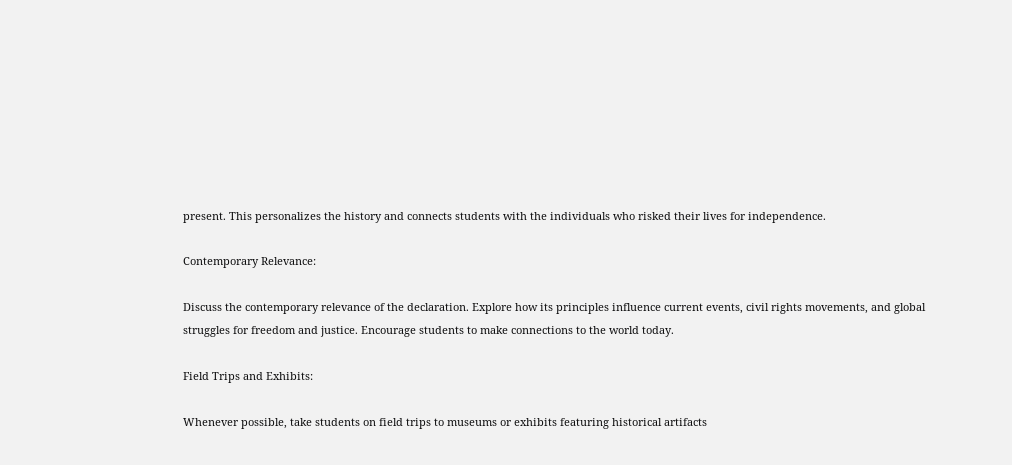present. This personalizes the history and connects students with the individuals who risked their lives for independence.

Contemporary Relevance:

Discuss the contemporary relevance of the declaration. Explore how its principles influence current events, civil rights movements, and global struggles for freedom and justice. Encourage students to make connections to the world today.

Field Trips and Exhibits:

Whenever possible, take students on field trips to museums or exhibits featuring historical artifacts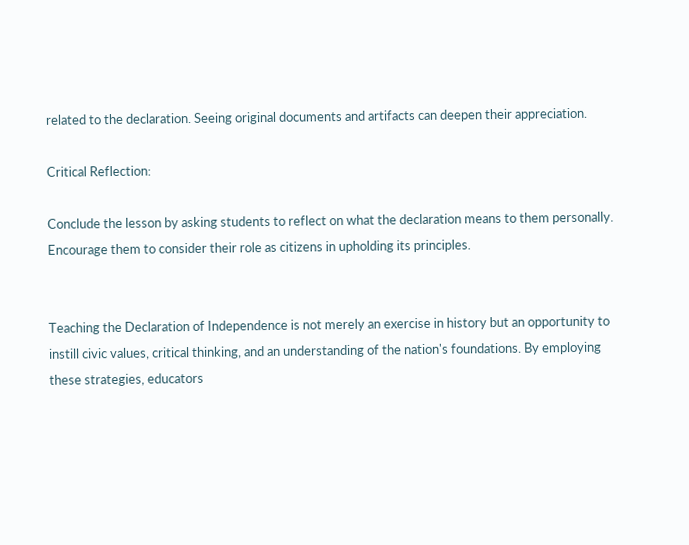related to the declaration. Seeing original documents and artifacts can deepen their appreciation.

Critical Reflection:

Conclude the lesson by asking students to reflect on what the declaration means to them personally. Encourage them to consider their role as citizens in upholding its principles.


Teaching the Declaration of Independence is not merely an exercise in history but an opportunity to instill civic values, critical thinking, and an understanding of the nation's foundations. By employing these strategies, educators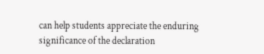can help students appreciate the enduring significance of the declaration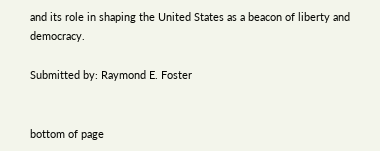and its role in shaping the United States as a beacon of liberty and democracy.

Submitted by: Raymond E. Foster


bottom of page